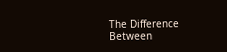The Difference Between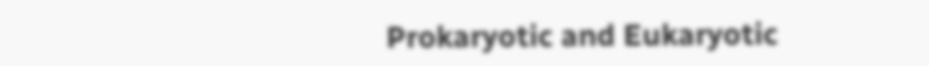Prokaryotic and Eukaryotic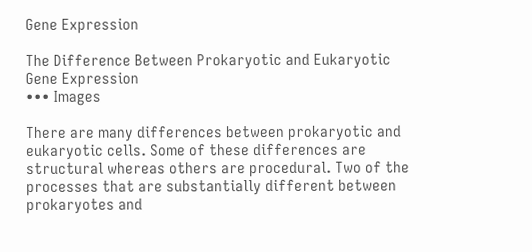Gene Expression

The Difference Between Prokaryotic and Eukaryotic Gene Expression
••• Images

There are many differences between prokaryotic and eukaryotic cells. Some of these differences are structural whereas others are procedural. Two of the processes that are substantially different between prokaryotes and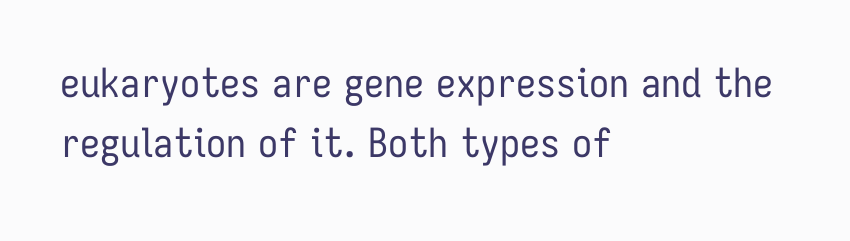eukaryotes are gene expression and the regulation of it. Both types of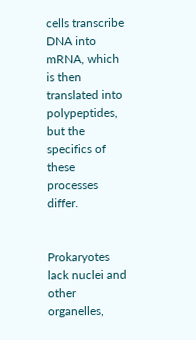cells transcribe DNA into mRNA, which is then translated into polypeptides, but the specifics of these processes differ.


Prokaryotes lack nuclei and other organelles,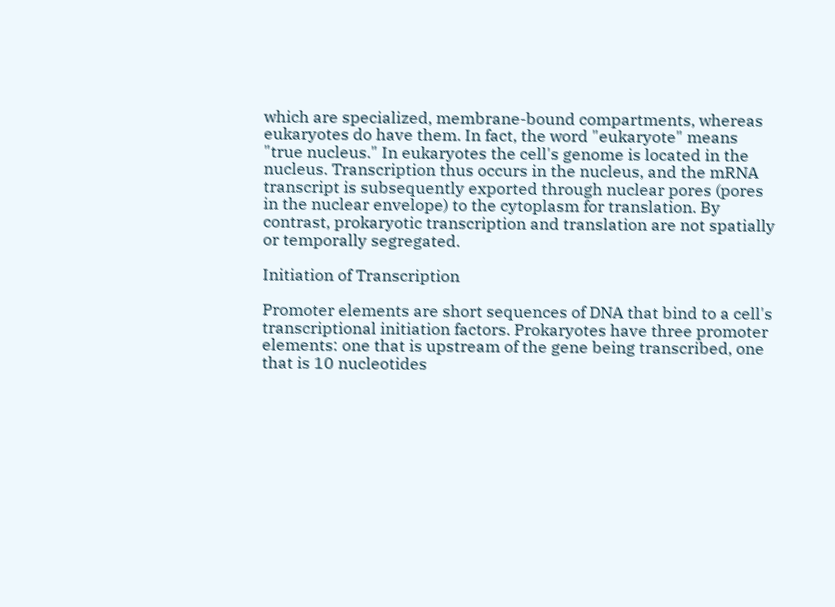which are specialized, membrane-bound compartments, whereas eukaryotes do have them. In fact, the word "eukaryote" means "true nucleus." In eukaryotes the cell's genome is located in the nucleus. Transcription thus occurs in the nucleus, and the mRNA transcript is subsequently exported through nuclear pores (pores in the nuclear envelope) to the cytoplasm for translation. By contrast, prokaryotic transcription and translation are not spatially or temporally segregated.

Initiation of Transcription

Promoter elements are short sequences of DNA that bind to a cell's transcriptional initiation factors. Prokaryotes have three promoter elements: one that is upstream of the gene being transcribed, one that is 10 nucleotides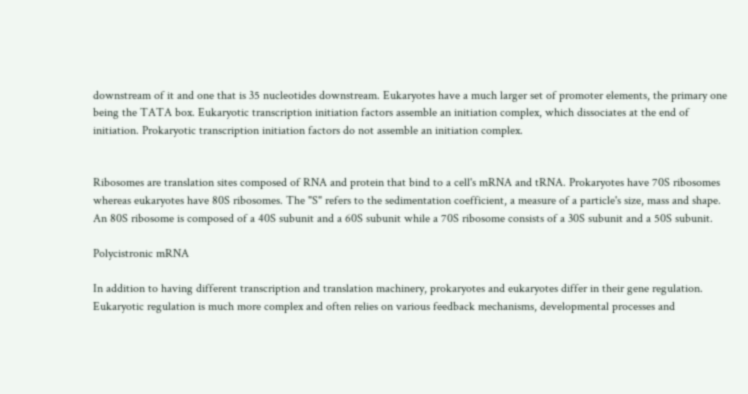downstream of it and one that is 35 nucleotides downstream. Eukaryotes have a much larger set of promoter elements, the primary one being the TATA box. Eukaryotic transcription initiation factors assemble an initiation complex, which dissociates at the end of initiation. Prokaryotic transcription initiation factors do not assemble an initiation complex.


Ribosomes are translation sites composed of RNA and protein that bind to a cell's mRNA and tRNA. Prokaryotes have 70S ribosomes whereas eukaryotes have 80S ribosomes. The "S" refers to the sedimentation coefficient, a measure of a particle's size, mass and shape. An 80S ribosome is composed of a 40S subunit and a 60S subunit while a 70S ribosome consists of a 30S subunit and a 50S subunit.

Polycistronic mRNA

In addition to having different transcription and translation machinery, prokaryotes and eukaryotes differ in their gene regulation. Eukaryotic regulation is much more complex and often relies on various feedback mechanisms, developmental processes and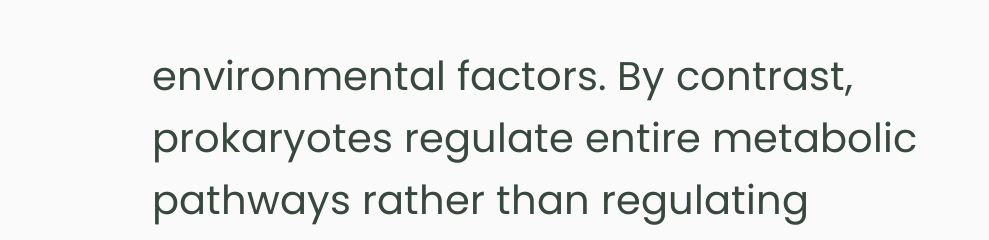environmental factors. By contrast, prokaryotes regulate entire metabolic pathways rather than regulating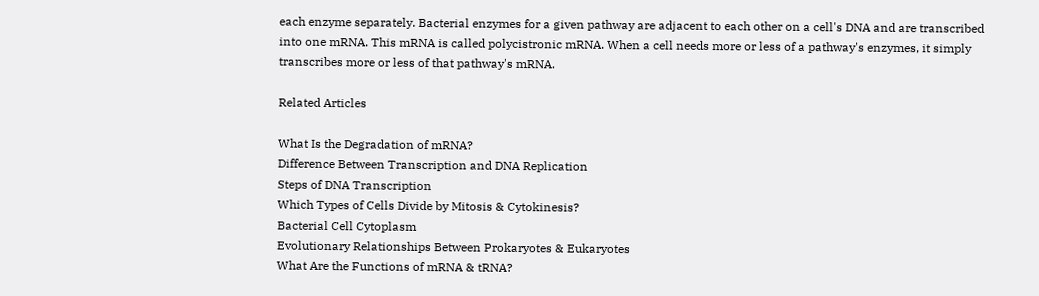each enzyme separately. Bacterial enzymes for a given pathway are adjacent to each other on a cell's DNA and are transcribed into one mRNA. This mRNA is called polycistronic mRNA. When a cell needs more or less of a pathway's enzymes, it simply transcribes more or less of that pathway's mRNA.

Related Articles

What Is the Degradation of mRNA?
Difference Between Transcription and DNA Replication
Steps of DNA Transcription
Which Types of Cells Divide by Mitosis & Cytokinesis?
Bacterial Cell Cytoplasm
Evolutionary Relationships Between Prokaryotes & Eukaryotes
What Are the Functions of mRNA & tRNA?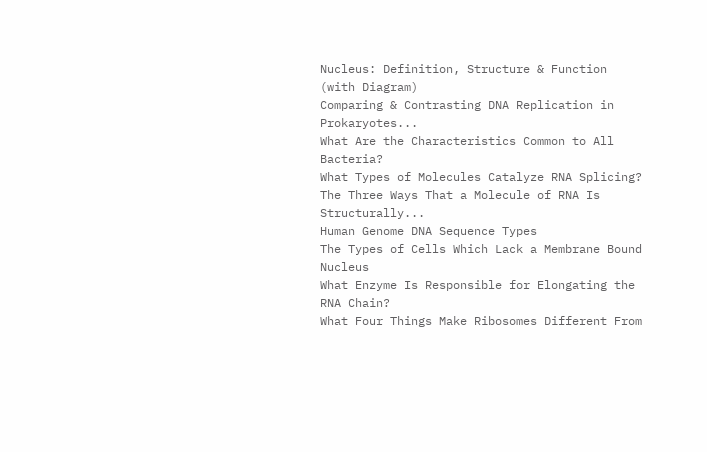Nucleus: Definition, Structure & Function (with Diagram)
Comparing & Contrasting DNA Replication in Prokaryotes...
What Are the Characteristics Common to All Bacteria?
What Types of Molecules Catalyze RNA Splicing?
The Three Ways That a Molecule of RNA Is Structurally...
Human Genome DNA Sequence Types
The Types of Cells Which Lack a Membrane Bound Nucleus
What Enzyme Is Responsible for Elongating the RNA Chain?
What Four Things Make Ribosomes Different From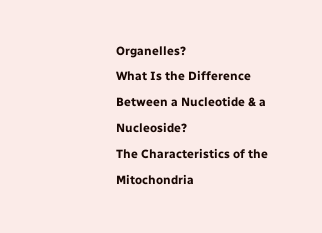Organelles?
What Is the Difference Between a Nucleotide & a Nucleoside?
The Characteristics of the Mitochondria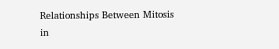Relationships Between Mitosis in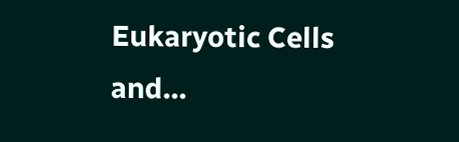Eukaryotic Cells and...